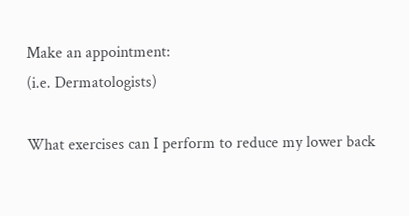Make an appointment:
(i.e. Dermatologists)

What exercises can I perform to reduce my lower back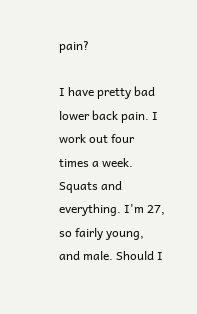pain?

I have pretty bad lower back pain. I work out four times a week. Squats and everything. I'm 27, so fairly young, and male. Should I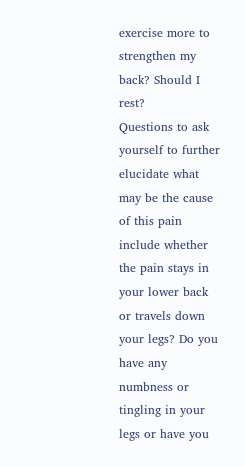exercise more to strengthen my back? Should I rest?
Questions to ask yourself to further elucidate what may be the cause of this pain include whether the pain stays in your lower back or travels down your legs? Do you have any numbness or tingling in your legs or have you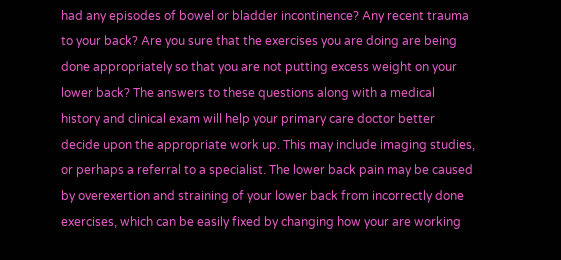had any episodes of bowel or bladder incontinence? Any recent trauma to your back? Are you sure that the exercises you are doing are being done appropriately so that you are not putting excess weight on your lower back? The answers to these questions along with a medical history and clinical exam will help your primary care doctor better decide upon the appropriate work up. This may include imaging studies, or perhaps a referral to a specialist. The lower back pain may be caused by overexertion and straining of your lower back from incorrectly done exercises, which can be easily fixed by changing how your are working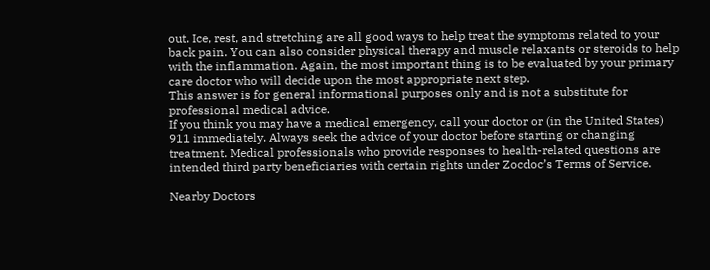out. Ice, rest, and stretching are all good ways to help treat the symptoms related to your back pain. You can also consider physical therapy and muscle relaxants or steroids to help with the inflammation. Again, the most important thing is to be evaluated by your primary care doctor who will decide upon the most appropriate next step.
This answer is for general informational purposes only and is not a substitute for professional medical advice.
If you think you may have a medical emergency, call your doctor or (in the United States) 911 immediately. Always seek the advice of your doctor before starting or changing treatment. Medical professionals who provide responses to health-related questions are intended third party beneficiaries with certain rights under Zocdoc’s Terms of Service.

Nearby Doctors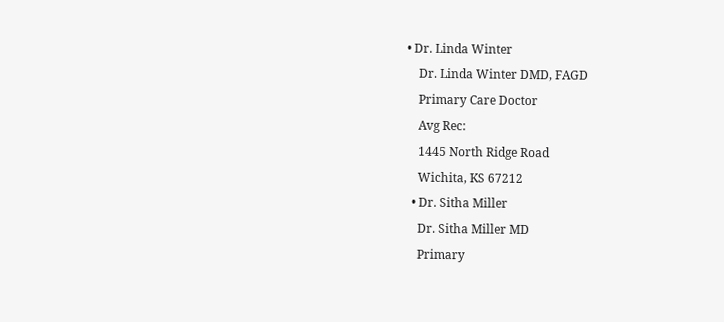• Dr. Linda Winter
    Dr. Linda Winter DMD, FAGD
    Primary Care Doctor
    Avg Rec:
    1445 North Ridge Road
    Wichita, KS 67212
  • Dr. Sitha Miller
    Dr. Sitha Miller MD
    Primary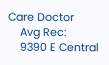Care Doctor
    Avg Rec:
    9390 E Central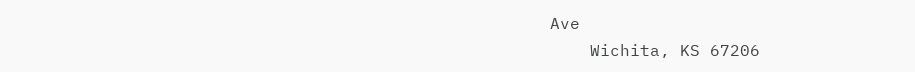Ave
    Wichita, KS 67206